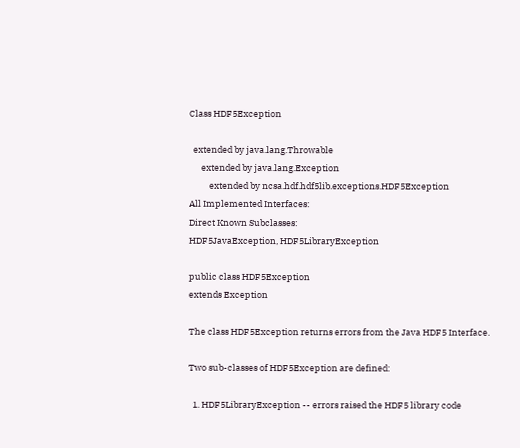Class HDF5Exception

  extended by java.lang.Throwable
      extended by java.lang.Exception
          extended by ncsa.hdf.hdf5lib.exceptions.HDF5Exception
All Implemented Interfaces:
Direct Known Subclasses:
HDF5JavaException, HDF5LibraryException

public class HDF5Exception
extends Exception

The class HDF5Exception returns errors from the Java HDF5 Interface.

Two sub-classes of HDF5Exception are defined:

  1. HDF5LibraryException -- errors raised the HDF5 library code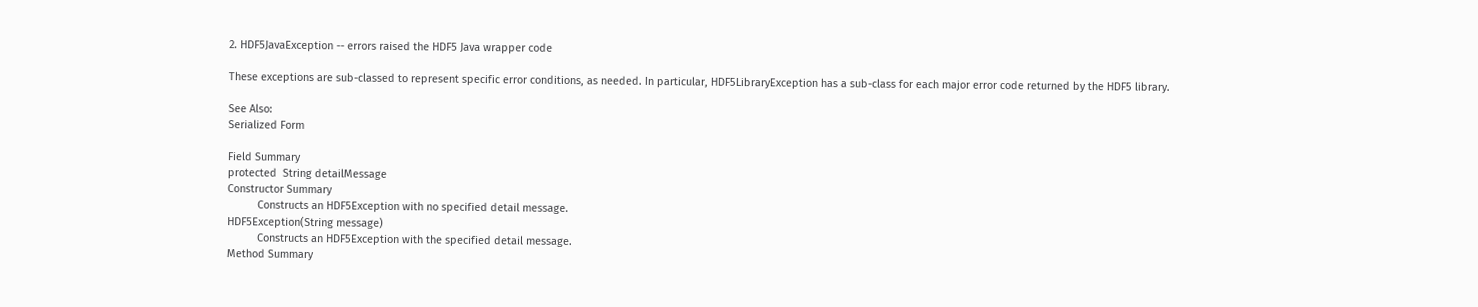2. HDF5JavaException -- errors raised the HDF5 Java wrapper code

These exceptions are sub-classed to represent specific error conditions, as needed. In particular, HDF5LibraryException has a sub-class for each major error code returned by the HDF5 library.

See Also:
Serialized Form

Field Summary
protected  String detailMessage
Constructor Summary
          Constructs an HDF5Exception with no specified detail message.
HDF5Exception(String message)
          Constructs an HDF5Exception with the specified detail message.
Method Summary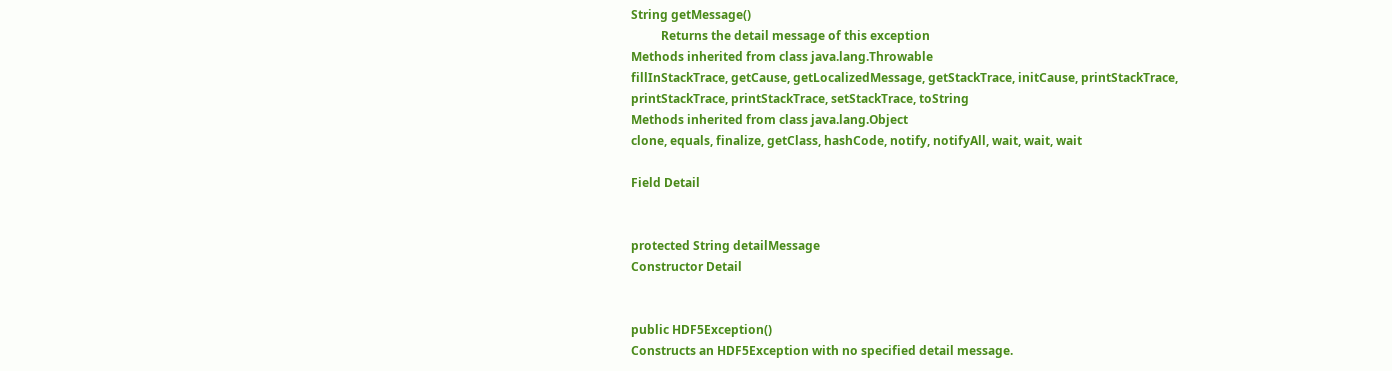String getMessage()
          Returns the detail message of this exception
Methods inherited from class java.lang.Throwable
fillInStackTrace, getCause, getLocalizedMessage, getStackTrace, initCause, printStackTrace, printStackTrace, printStackTrace, setStackTrace, toString
Methods inherited from class java.lang.Object
clone, equals, finalize, getClass, hashCode, notify, notifyAll, wait, wait, wait

Field Detail


protected String detailMessage
Constructor Detail


public HDF5Exception()
Constructs an HDF5Exception with no specified detail message.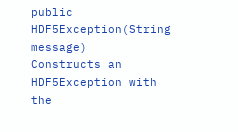public HDF5Exception(String message)
Constructs an HDF5Exception with the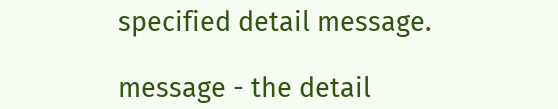specified detail message.

message - the detail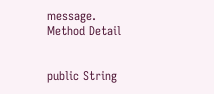message.
Method Detail


public String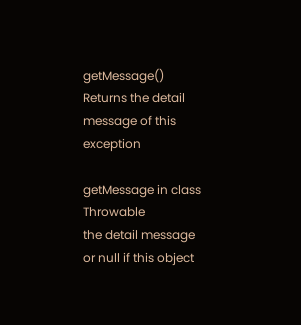getMessage()
Returns the detail message of this exception

getMessage in class Throwable
the detail message or null if this object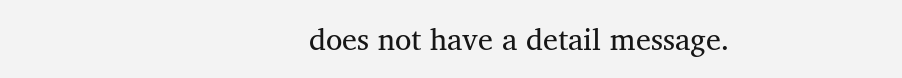does not have a detail message.